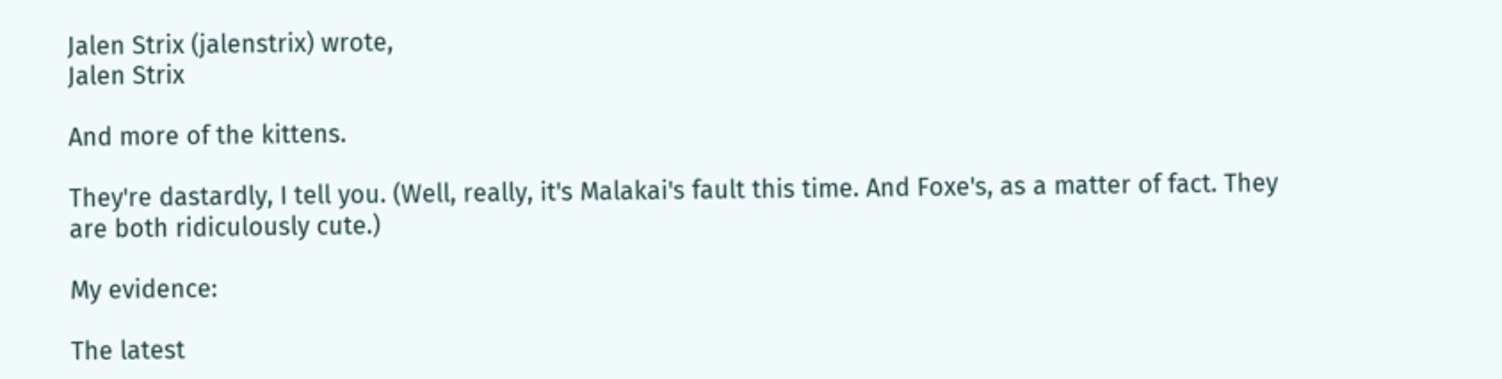Jalen Strix (jalenstrix) wrote,
Jalen Strix

And more of the kittens.

They're dastardly, I tell you. (Well, really, it's Malakai's fault this time. And Foxe's, as a matter of fact. They are both ridiculously cute.)

My evidence:

The latest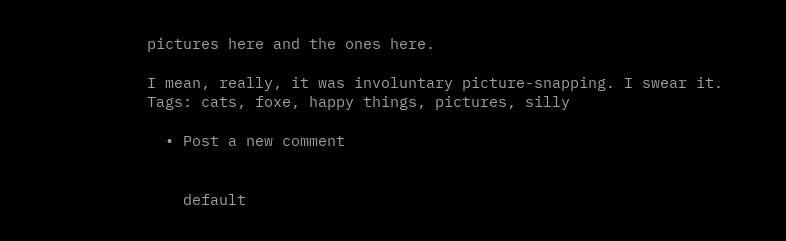pictures here and the ones here.

I mean, really, it was involuntary picture-snapping. I swear it.
Tags: cats, foxe, happy things, pictures, silly

  • Post a new comment


    default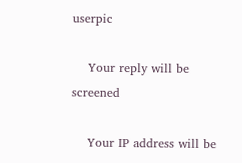userpic

    Your reply will be screened

    Your IP address will be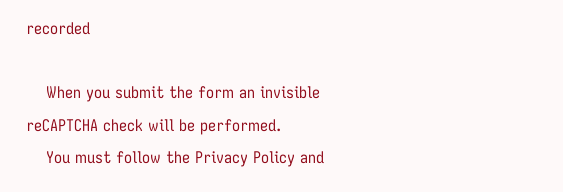recorded

    When you submit the form an invisible reCAPTCHA check will be performed.
    You must follow the Privacy Policy and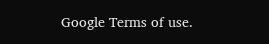Google Terms of use.